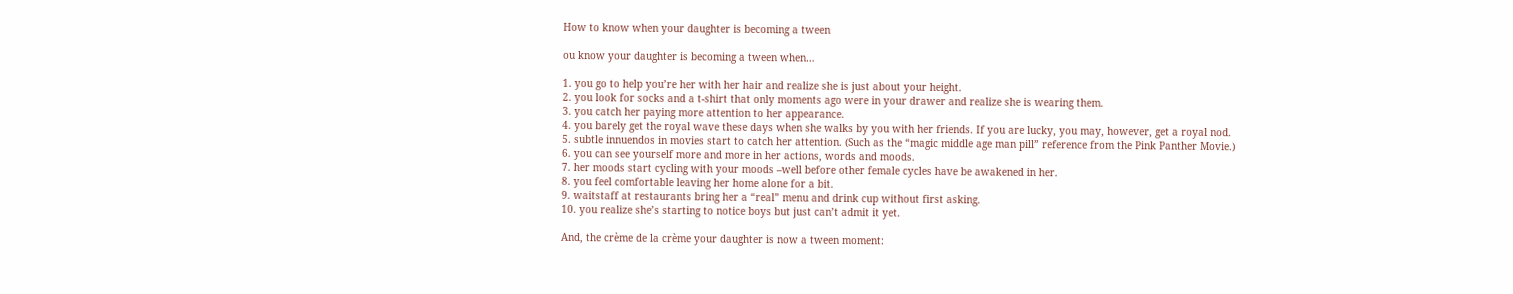How to know when your daughter is becoming a tween

ou know your daughter is becoming a tween when…

1. you go to help you’re her with her hair and realize she is just about your height.
2. you look for socks and a t-shirt that only moments ago were in your drawer and realize she is wearing them.
3. you catch her paying more attention to her appearance.
4. you barely get the royal wave these days when she walks by you with her friends. If you are lucky, you may, however, get a royal nod.
5. subtle innuendos in movies start to catch her attention. (Such as the “magic middle age man pill” reference from the Pink Panther Movie.)
6. you can see yourself more and more in her actions, words and moods.
7. her moods start cycling with your moods –well before other female cycles have be awakened in her.
8. you feel comfortable leaving her home alone for a bit.
9. waitstaff at restaurants bring her a “real” menu and drink cup without first asking.
10. you realize she’s starting to notice boys but just can’t admit it yet.

And, the crème de la crème your daughter is now a tween moment: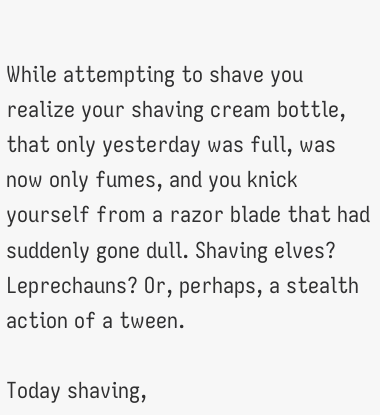While attempting to shave you realize your shaving cream bottle, that only yesterday was full, was now only fumes, and you knick yourself from a razor blade that had suddenly gone dull. Shaving elves? Leprechauns? Or, perhaps, a stealth action of a tween.

Today shaving,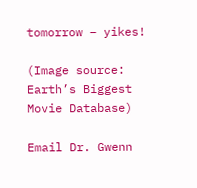tomorrow – yikes!

(Image source: Earth’s Biggest Movie Database)

Email Dr. Gwenn